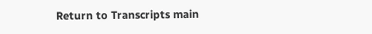Return to Transcripts main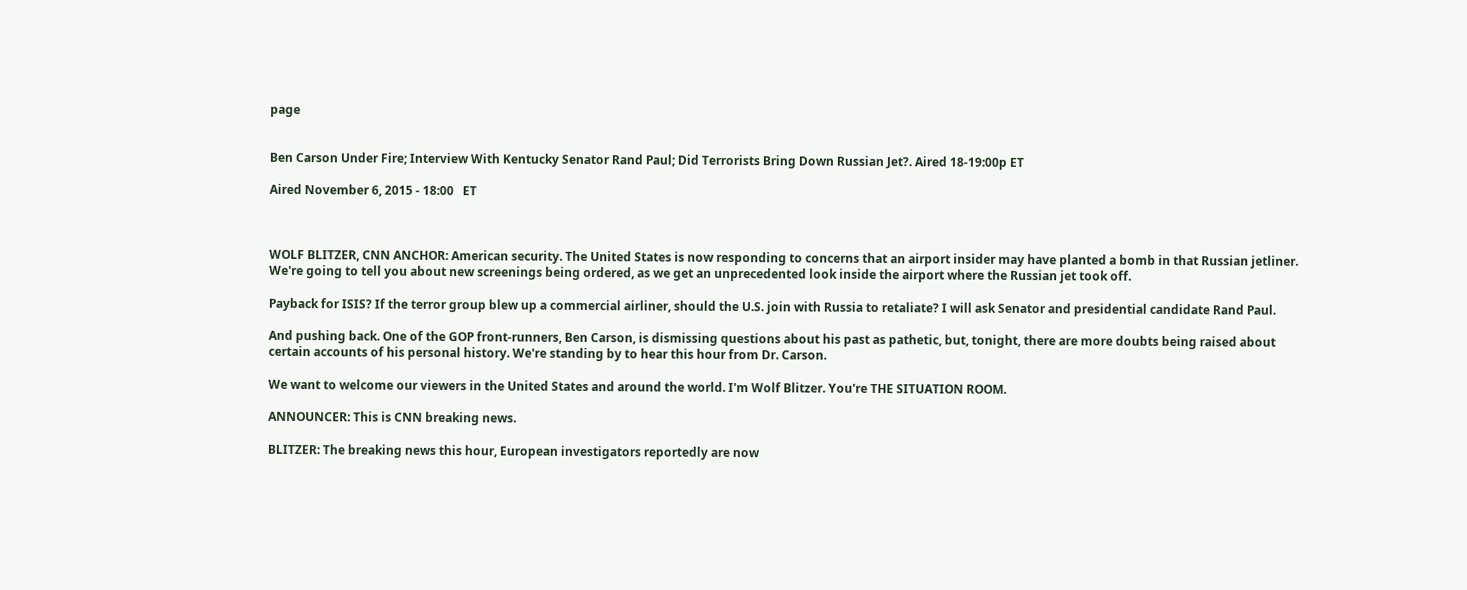page


Ben Carson Under Fire; Interview With Kentucky Senator Rand Paul; Did Terrorists Bring Down Russian Jet?. Aired 18-19:00p ET

Aired November 6, 2015 - 18:00   ET



WOLF BLITZER, CNN ANCHOR: American security. The United States is now responding to concerns that an airport insider may have planted a bomb in that Russian jetliner. We're going to tell you about new screenings being ordered, as we get an unprecedented look inside the airport where the Russian jet took off.

Payback for ISIS? If the terror group blew up a commercial airliner, should the U.S. join with Russia to retaliate? I will ask Senator and presidential candidate Rand Paul.

And pushing back. One of the GOP front-runners, Ben Carson, is dismissing questions about his past as pathetic, but, tonight, there are more doubts being raised about certain accounts of his personal history. We're standing by to hear this hour from Dr. Carson.

We want to welcome our viewers in the United States and around the world. I'm Wolf Blitzer. You're THE SITUATION ROOM.

ANNOUNCER: This is CNN breaking news.

BLITZER: The breaking news this hour, European investigators reportedly are now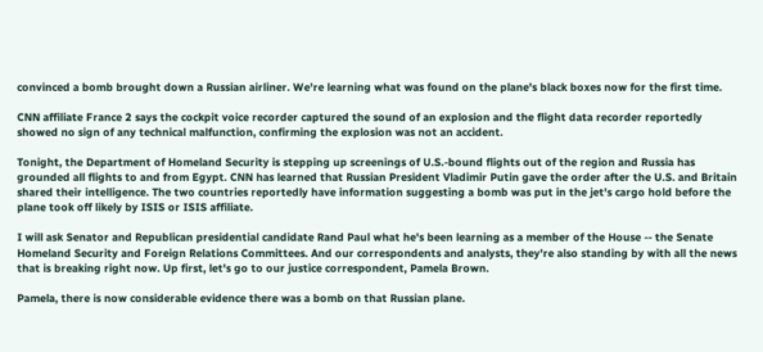convinced a bomb brought down a Russian airliner. We're learning what was found on the plane's black boxes now for the first time.

CNN affiliate France 2 says the cockpit voice recorder captured the sound of an explosion and the flight data recorder reportedly showed no sign of any technical malfunction, confirming the explosion was not an accident.

Tonight, the Department of Homeland Security is stepping up screenings of U.S.-bound flights out of the region and Russia has grounded all flights to and from Egypt. CNN has learned that Russian President Vladimir Putin gave the order after the U.S. and Britain shared their intelligence. The two countries reportedly have information suggesting a bomb was put in the jet's cargo hold before the plane took off likely by ISIS or ISIS affiliate.

I will ask Senator and Republican presidential candidate Rand Paul what he's been learning as a member of the House -- the Senate Homeland Security and Foreign Relations Committees. And our correspondents and analysts, they're also standing by with all the news that is breaking right now. Up first, let's go to our justice correspondent, Pamela Brown.

Pamela, there is now considerable evidence there was a bomb on that Russian plane.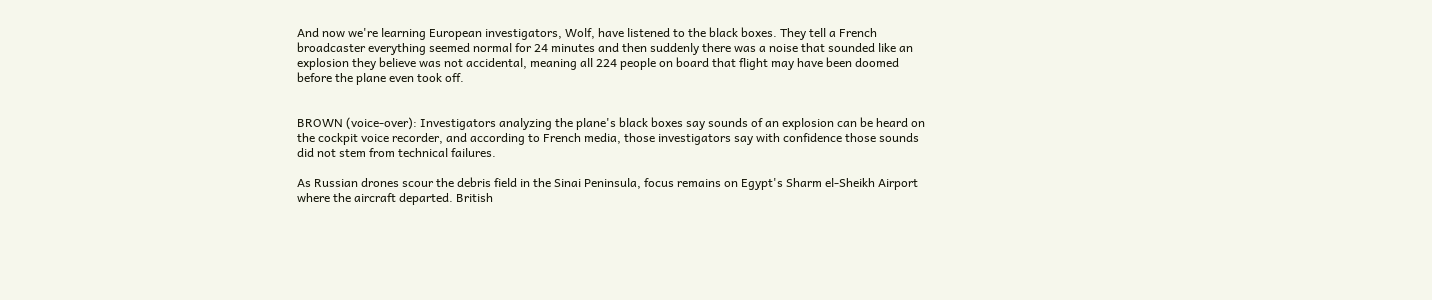And now we're learning European investigators, Wolf, have listened to the black boxes. They tell a French broadcaster everything seemed normal for 24 minutes and then suddenly there was a noise that sounded like an explosion they believe was not accidental, meaning all 224 people on board that flight may have been doomed before the plane even took off.


BROWN (voice-over): Investigators analyzing the plane's black boxes say sounds of an explosion can be heard on the cockpit voice recorder, and according to French media, those investigators say with confidence those sounds did not stem from technical failures.

As Russian drones scour the debris field in the Sinai Peninsula, focus remains on Egypt's Sharm el-Sheikh Airport where the aircraft departed. British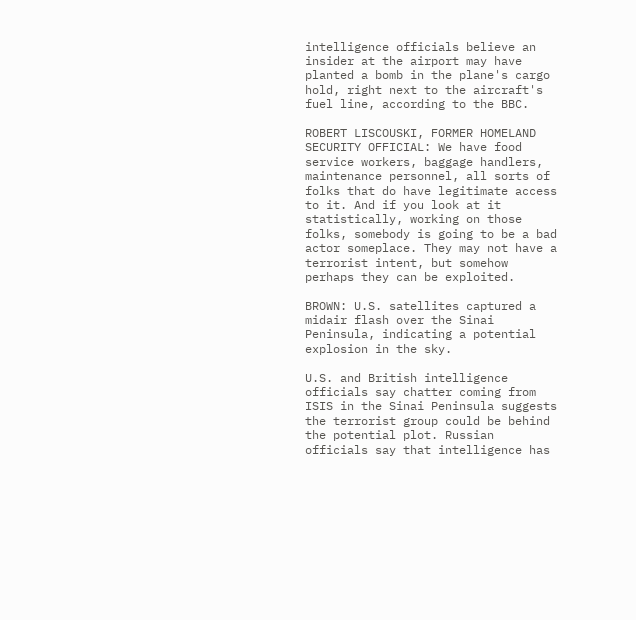intelligence officials believe an insider at the airport may have planted a bomb in the plane's cargo hold, right next to the aircraft's fuel line, according to the BBC.

ROBERT LISCOUSKI, FORMER HOMELAND SECURITY OFFICIAL: We have food service workers, baggage handlers, maintenance personnel, all sorts of folks that do have legitimate access to it. And if you look at it statistically, working on those folks, somebody is going to be a bad actor someplace. They may not have a terrorist intent, but somehow perhaps they can be exploited.

BROWN: U.S. satellites captured a midair flash over the Sinai Peninsula, indicating a potential explosion in the sky.

U.S. and British intelligence officials say chatter coming from ISIS in the Sinai Peninsula suggests the terrorist group could be behind the potential plot. Russian officials say that intelligence has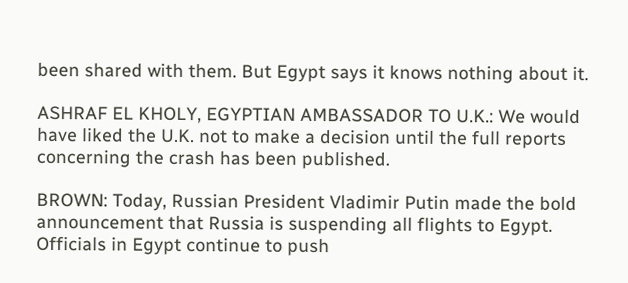been shared with them. But Egypt says it knows nothing about it.

ASHRAF EL KHOLY, EGYPTIAN AMBASSADOR TO U.K.: We would have liked the U.K. not to make a decision until the full reports concerning the crash has been published.

BROWN: Today, Russian President Vladimir Putin made the bold announcement that Russia is suspending all flights to Egypt. Officials in Egypt continue to push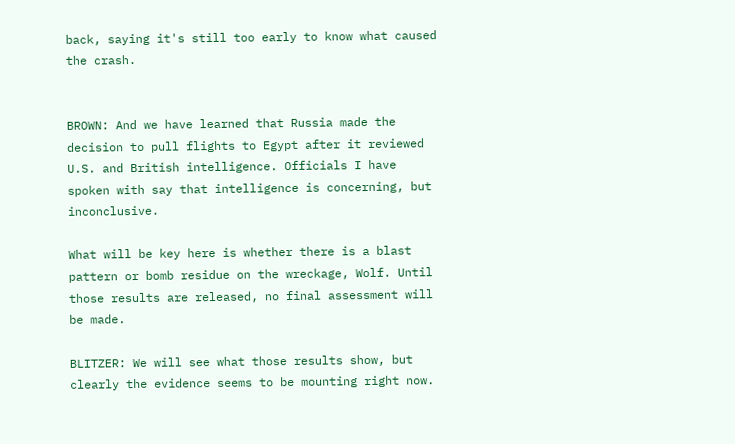back, saying it's still too early to know what caused the crash.


BROWN: And we have learned that Russia made the decision to pull flights to Egypt after it reviewed U.S. and British intelligence. Officials I have spoken with say that intelligence is concerning, but inconclusive.

What will be key here is whether there is a blast pattern or bomb residue on the wreckage, Wolf. Until those results are released, no final assessment will be made.

BLITZER: We will see what those results show, but clearly the evidence seems to be mounting right now.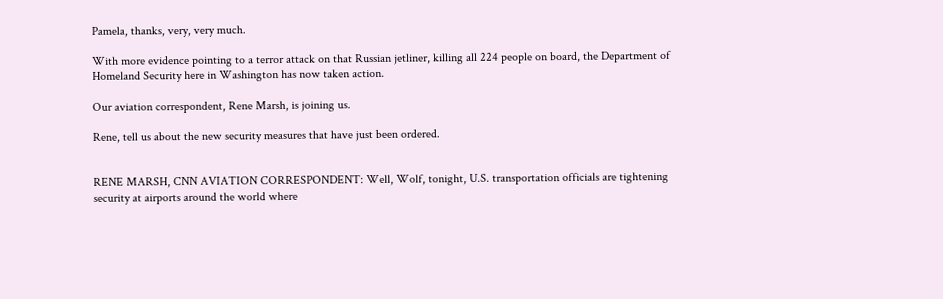Pamela, thanks, very, very much.

With more evidence pointing to a terror attack on that Russian jetliner, killing all 224 people on board, the Department of Homeland Security here in Washington has now taken action.

Our aviation correspondent, Rene Marsh, is joining us.

Rene, tell us about the new security measures that have just been ordered.


RENE MARSH, CNN AVIATION CORRESPONDENT: Well, Wolf, tonight, U.S. transportation officials are tightening security at airports around the world where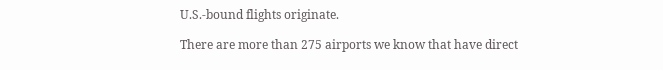U.S.-bound flights originate.

There are more than 275 airports we know that have direct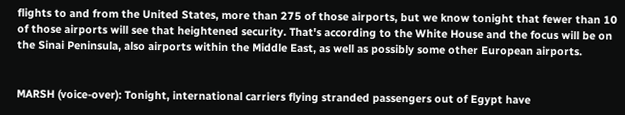flights to and from the United States, more than 275 of those airports, but we know tonight that fewer than 10 of those airports will see that heightened security. That's according to the White House and the focus will be on the Sinai Peninsula, also airports within the Middle East, as well as possibly some other European airports.


MARSH (voice-over): Tonight, international carriers flying stranded passengers out of Egypt have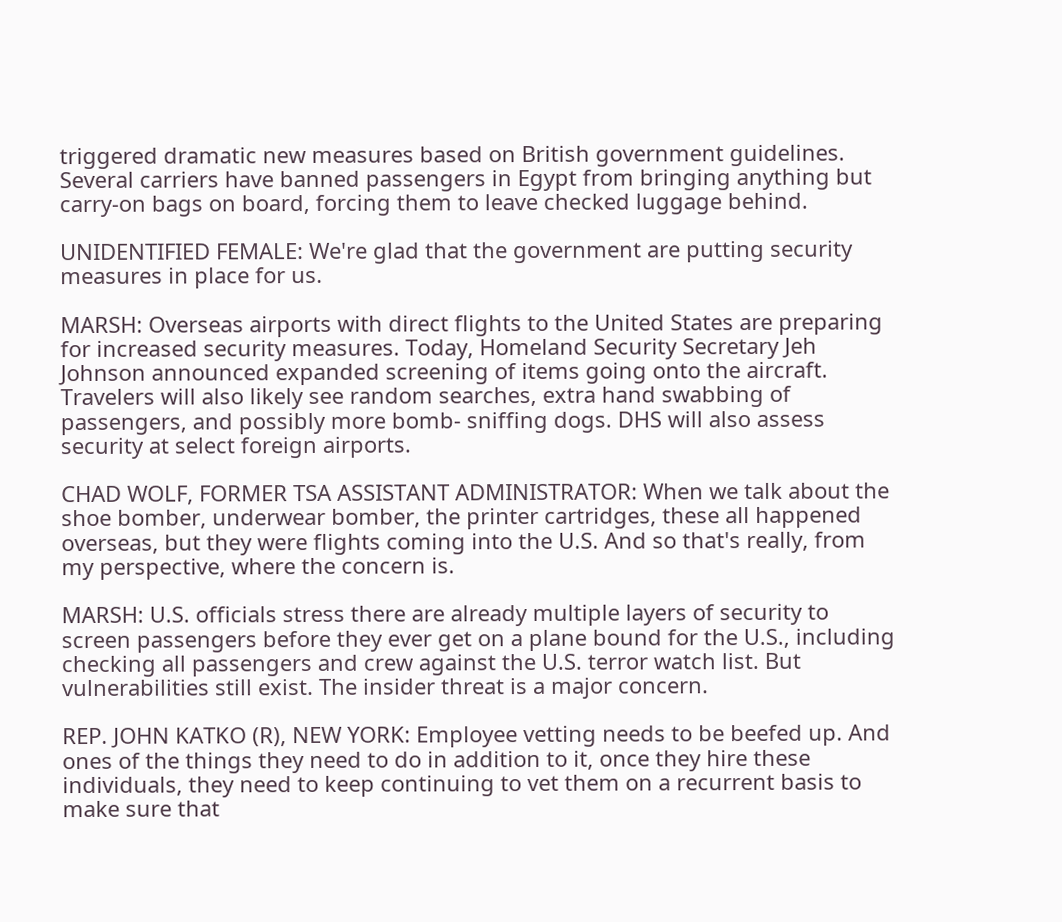triggered dramatic new measures based on British government guidelines. Several carriers have banned passengers in Egypt from bringing anything but carry-on bags on board, forcing them to leave checked luggage behind.

UNIDENTIFIED FEMALE: We're glad that the government are putting security measures in place for us.

MARSH: Overseas airports with direct flights to the United States are preparing for increased security measures. Today, Homeland Security Secretary Jeh Johnson announced expanded screening of items going onto the aircraft. Travelers will also likely see random searches, extra hand swabbing of passengers, and possibly more bomb- sniffing dogs. DHS will also assess security at select foreign airports.

CHAD WOLF, FORMER TSA ASSISTANT ADMINISTRATOR: When we talk about the shoe bomber, underwear bomber, the printer cartridges, these all happened overseas, but they were flights coming into the U.S. And so that's really, from my perspective, where the concern is.

MARSH: U.S. officials stress there are already multiple layers of security to screen passengers before they ever get on a plane bound for the U.S., including checking all passengers and crew against the U.S. terror watch list. But vulnerabilities still exist. The insider threat is a major concern.

REP. JOHN KATKO (R), NEW YORK: Employee vetting needs to be beefed up. And ones of the things they need to do in addition to it, once they hire these individuals, they need to keep continuing to vet them on a recurrent basis to make sure that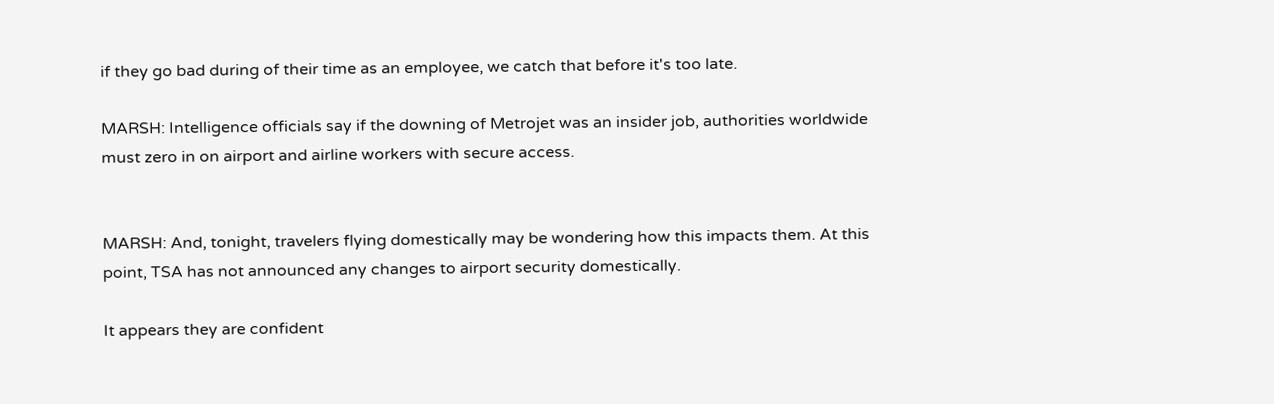if they go bad during of their time as an employee, we catch that before it's too late.

MARSH: Intelligence officials say if the downing of Metrojet was an insider job, authorities worldwide must zero in on airport and airline workers with secure access.


MARSH: And, tonight, travelers flying domestically may be wondering how this impacts them. At this point, TSA has not announced any changes to airport security domestically.

It appears they are confident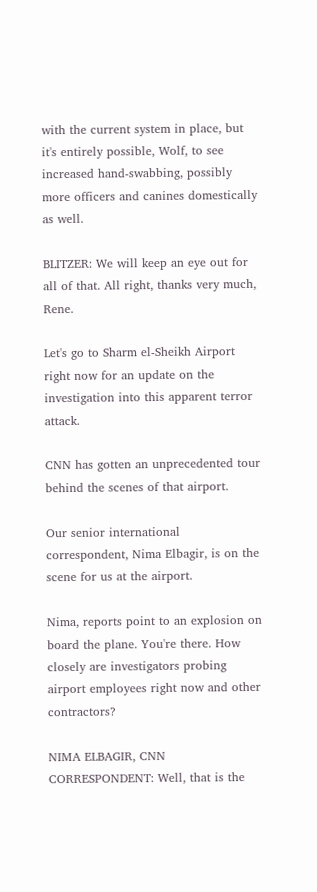with the current system in place, but it's entirely possible, Wolf, to see increased hand-swabbing, possibly more officers and canines domestically as well.

BLITZER: We will keep an eye out for all of that. All right, thanks very much, Rene.

Let's go to Sharm el-Sheikh Airport right now for an update on the investigation into this apparent terror attack.

CNN has gotten an unprecedented tour behind the scenes of that airport.

Our senior international correspondent, Nima Elbagir, is on the scene for us at the airport.

Nima, reports point to an explosion on board the plane. You're there. How closely are investigators probing airport employees right now and other contractors?

NIMA ELBAGIR, CNN CORRESPONDENT: Well, that is the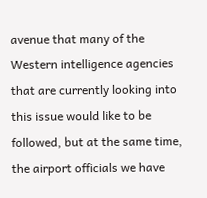avenue that many of the Western intelligence agencies that are currently looking into this issue would like to be followed, but at the same time, the airport officials we have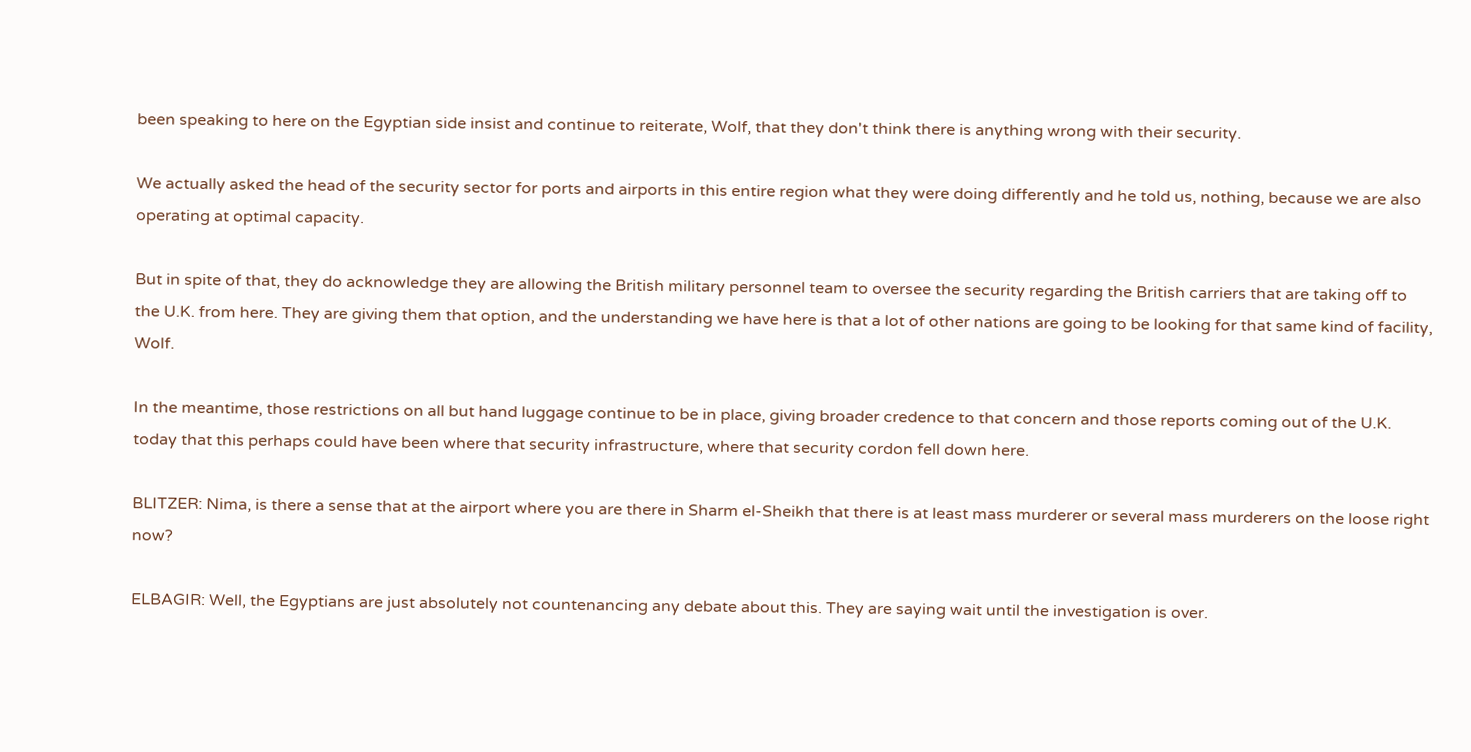been speaking to here on the Egyptian side insist and continue to reiterate, Wolf, that they don't think there is anything wrong with their security.

We actually asked the head of the security sector for ports and airports in this entire region what they were doing differently and he told us, nothing, because we are also operating at optimal capacity.

But in spite of that, they do acknowledge they are allowing the British military personnel team to oversee the security regarding the British carriers that are taking off to the U.K. from here. They are giving them that option, and the understanding we have here is that a lot of other nations are going to be looking for that same kind of facility, Wolf.

In the meantime, those restrictions on all but hand luggage continue to be in place, giving broader credence to that concern and those reports coming out of the U.K. today that this perhaps could have been where that security infrastructure, where that security cordon fell down here.

BLITZER: Nima, is there a sense that at the airport where you are there in Sharm el-Sheikh that there is at least mass murderer or several mass murderers on the loose right now?

ELBAGIR: Well, the Egyptians are just absolutely not countenancing any debate about this. They are saying wait until the investigation is over.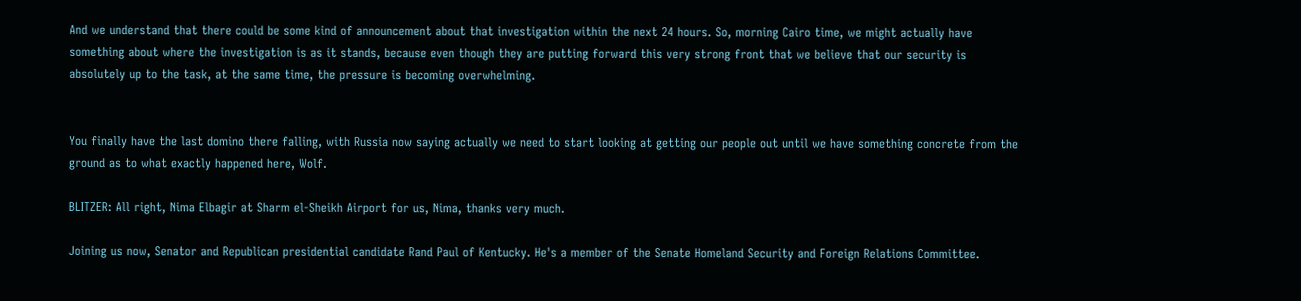And we understand that there could be some kind of announcement about that investigation within the next 24 hours. So, morning Cairo time, we might actually have something about where the investigation is as it stands, because even though they are putting forward this very strong front that we believe that our security is absolutely up to the task, at the same time, the pressure is becoming overwhelming.


You finally have the last domino there falling, with Russia now saying actually we need to start looking at getting our people out until we have something concrete from the ground as to what exactly happened here, Wolf.

BLITZER: All right, Nima Elbagir at Sharm el-Sheikh Airport for us, Nima, thanks very much.

Joining us now, Senator and Republican presidential candidate Rand Paul of Kentucky. He's a member of the Senate Homeland Security and Foreign Relations Committee.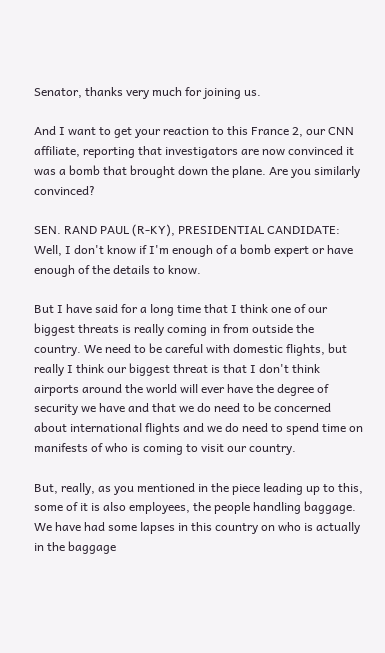Senator, thanks very much for joining us.

And I want to get your reaction to this France 2, our CNN affiliate, reporting that investigators are now convinced it was a bomb that brought down the plane. Are you similarly convinced?

SEN. RAND PAUL (R-KY), PRESIDENTIAL CANDIDATE: Well, I don't know if I'm enough of a bomb expert or have enough of the details to know.

But I have said for a long time that I think one of our biggest threats is really coming in from outside the country. We need to be careful with domestic flights, but really I think our biggest threat is that I don't think airports around the world will ever have the degree of security we have and that we do need to be concerned about international flights and we do need to spend time on manifests of who is coming to visit our country.

But, really, as you mentioned in the piece leading up to this, some of it is also employees, the people handling baggage. We have had some lapses in this country on who is actually in the baggage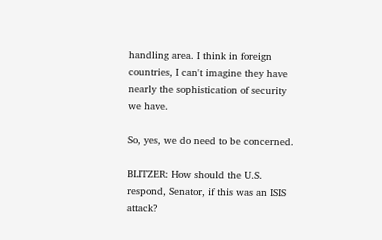handling area. I think in foreign countries, I can't imagine they have nearly the sophistication of security we have.

So, yes, we do need to be concerned.

BLITZER: How should the U.S. respond, Senator, if this was an ISIS attack?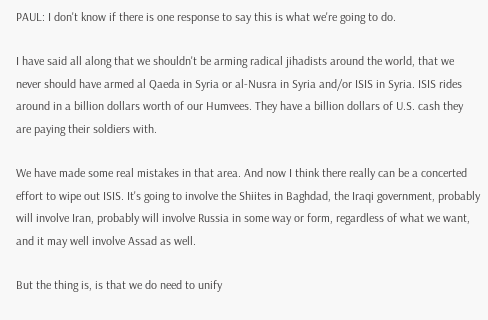PAUL: I don't know if there is one response to say this is what we're going to do.

I have said all along that we shouldn't be arming radical jihadists around the world, that we never should have armed al Qaeda in Syria or al-Nusra in Syria and/or ISIS in Syria. ISIS rides around in a billion dollars worth of our Humvees. They have a billion dollars of U.S. cash they are paying their soldiers with.

We have made some real mistakes in that area. And now I think there really can be a concerted effort to wipe out ISIS. It's going to involve the Shiites in Baghdad, the Iraqi government, probably will involve Iran, probably will involve Russia in some way or form, regardless of what we want, and it may well involve Assad as well.

But the thing is, is that we do need to unify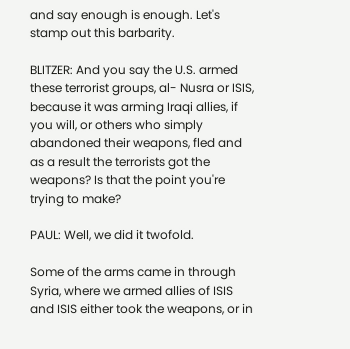and say enough is enough. Let's stamp out this barbarity.

BLITZER: And you say the U.S. armed these terrorist groups, al- Nusra or ISIS, because it was arming Iraqi allies, if you will, or others who simply abandoned their weapons, fled and as a result the terrorists got the weapons? Is that the point you're trying to make?

PAUL: Well, we did it twofold.

Some of the arms came in through Syria, where we armed allies of ISIS and ISIS either took the weapons, or in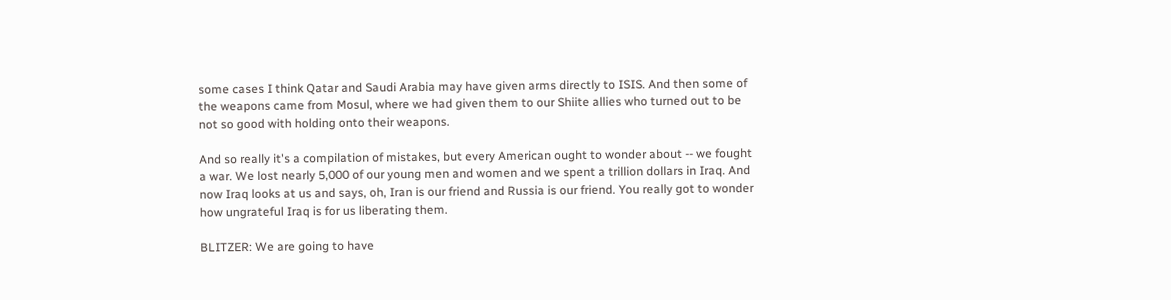some cases I think Qatar and Saudi Arabia may have given arms directly to ISIS. And then some of the weapons came from Mosul, where we had given them to our Shiite allies who turned out to be not so good with holding onto their weapons.

And so really it's a compilation of mistakes, but every American ought to wonder about -- we fought a war. We lost nearly 5,000 of our young men and women and we spent a trillion dollars in Iraq. And now Iraq looks at us and says, oh, Iran is our friend and Russia is our friend. You really got to wonder how ungrateful Iraq is for us liberating them.

BLITZER: We are going to have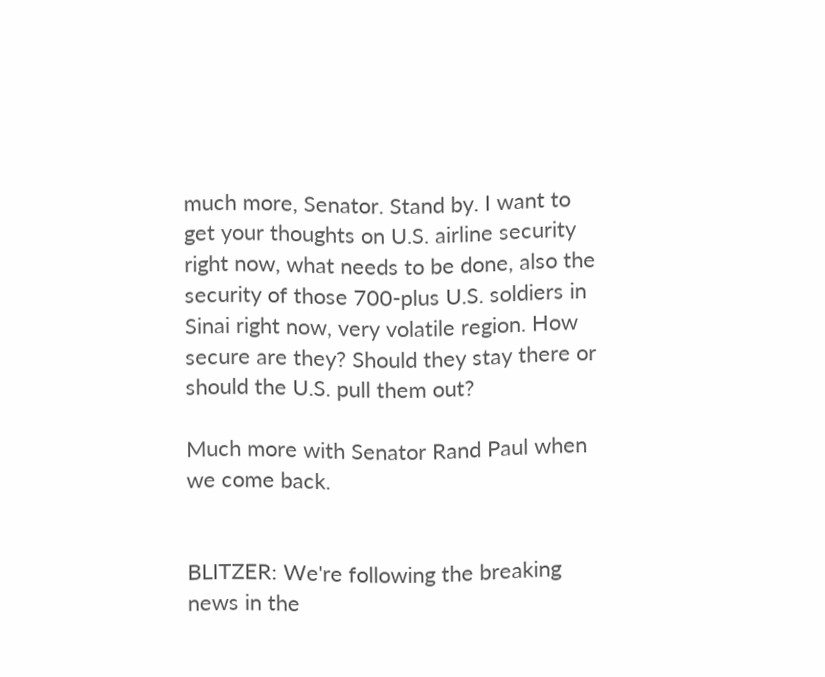much more, Senator. Stand by. I want to get your thoughts on U.S. airline security right now, what needs to be done, also the security of those 700-plus U.S. soldiers in Sinai right now, very volatile region. How secure are they? Should they stay there or should the U.S. pull them out?

Much more with Senator Rand Paul when we come back.


BLITZER: We're following the breaking news in the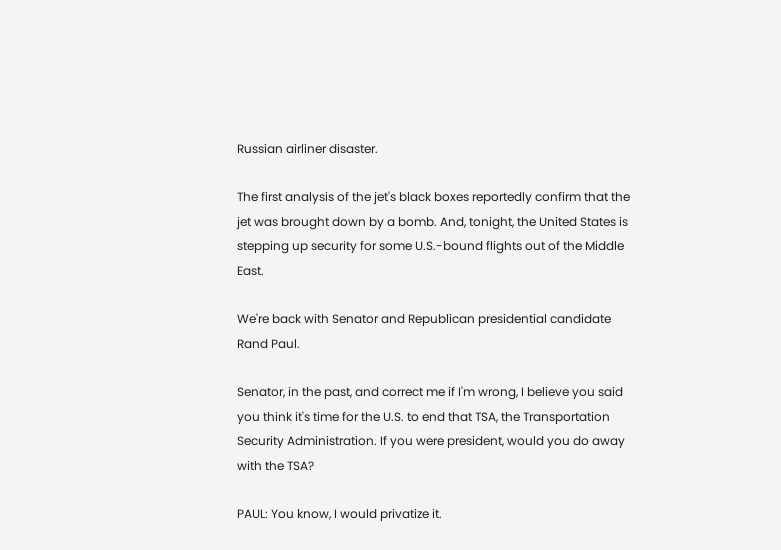Russian airliner disaster.

The first analysis of the jet's black boxes reportedly confirm that the jet was brought down by a bomb. And, tonight, the United States is stepping up security for some U.S.-bound flights out of the Middle East.

We're back with Senator and Republican presidential candidate Rand Paul.

Senator, in the past, and correct me if I'm wrong, I believe you said you think it's time for the U.S. to end that TSA, the Transportation Security Administration. If you were president, would you do away with the TSA?

PAUL: You know, I would privatize it.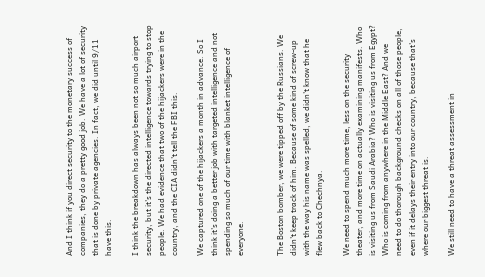And I think if you direct security to the monetary success of companies, they do a pretty good job. We have a lot of security that is done by private agencies. In fact, we did until 9/11 have this.

I think the breakdown has always been not so much airport security, but it's the directed intelligence towards trying to stop people. We had evidence that two of the hijackers were in the country, and the CIA didn't tell the FBI this.

We captured one of the hijackers a month in advance. So I think it's doing a better job with targeted intelligence and not spending so much of our time with blanket intelligence of everyone.


The Boston bomber, we were tipped off by the Russians. We didn't keep track of him. Because of some kind of screw-up with the way his name was spelled, we didn't know that he flew back to Chechnya.

We need to spend much more time, less on the security theater, and more time on actually examining manifests. Who is visiting us from Saudi Arabia? Who is visiting us from Egypt? Who is coming from anywhere in the Middle East? And we need to do thorough background checks on all of those people, even if it delays their entry into our country, because that's where our biggest threat is.

We still need to have a threat assessment in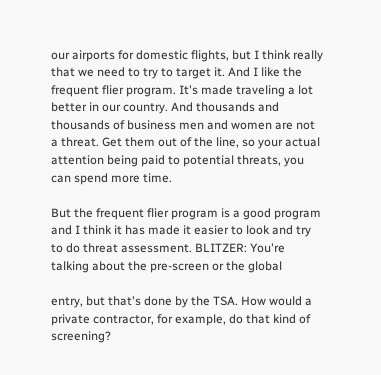our airports for domestic flights, but I think really that we need to try to target it. And I like the frequent flier program. It's made traveling a lot better in our country. And thousands and thousands of business men and women are not a threat. Get them out of the line, so your actual attention being paid to potential threats, you can spend more time.

But the frequent flier program is a good program and I think it has made it easier to look and try to do threat assessment. BLITZER: You're talking about the pre-screen or the global

entry, but that's done by the TSA. How would a private contractor, for example, do that kind of screening?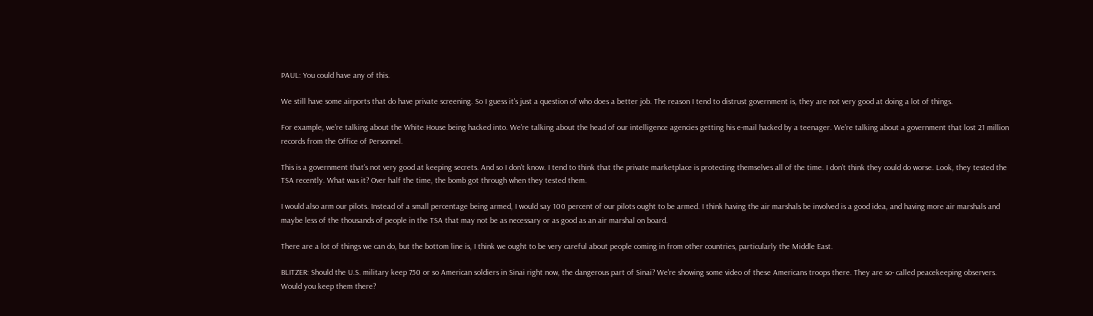PAUL: You could have any of this.

We still have some airports that do have private screening. So I guess it's just a question of who does a better job. The reason I tend to distrust government is, they are not very good at doing a lot of things.

For example, we're talking about the White House being hacked into. We're talking about the head of our intelligence agencies getting his e-mail hacked by a teenager. We're talking about a government that lost 21 million records from the Office of Personnel.

This is a government that's not very good at keeping secrets. And so I don't know. I tend to think that the private marketplace is protecting themselves all of the time. I don't think they could do worse. Look, they tested the TSA recently. What was it? Over half the time, the bomb got through when they tested them.

I would also arm our pilots. Instead of a small percentage being armed, I would say 100 percent of our pilots ought to be armed. I think having the air marshals be involved is a good idea, and having more air marshals and maybe less of the thousands of people in the TSA that may not be as necessary or as good as an air marshal on board.

There are a lot of things we can do, but the bottom line is, I think we ought to be very careful about people coming in from other countries, particularly the Middle East.

BLITZER: Should the U.S. military keep 750 or so American soldiers in Sinai right now, the dangerous part of Sinai? We're showing some video of these Americans troops there. They are so- called peacekeeping observers. Would you keep them there?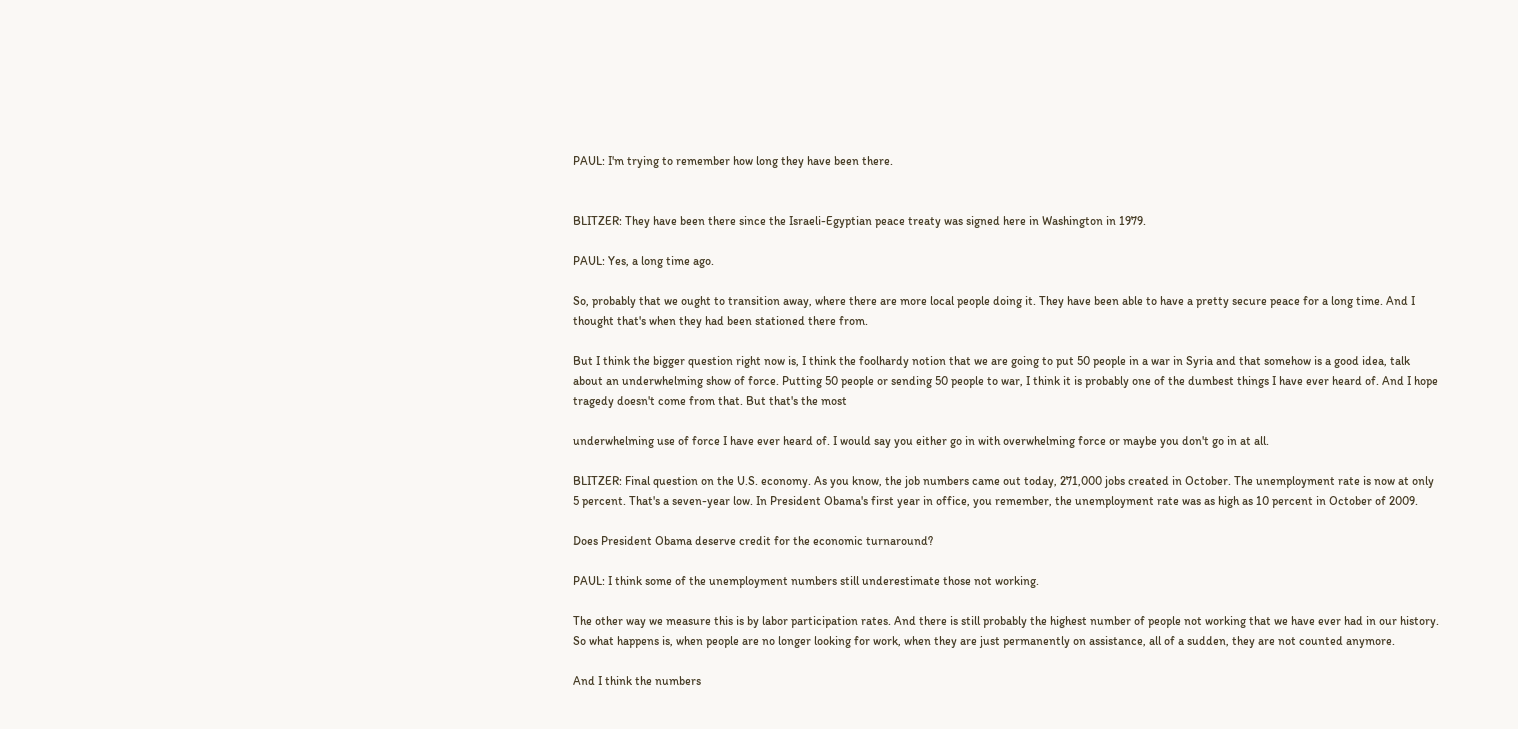PAUL: I'm trying to remember how long they have been there.


BLITZER: They have been there since the Israeli-Egyptian peace treaty was signed here in Washington in 1979.

PAUL: Yes, a long time ago.

So, probably that we ought to transition away, where there are more local people doing it. They have been able to have a pretty secure peace for a long time. And I thought that's when they had been stationed there from.

But I think the bigger question right now is, I think the foolhardy notion that we are going to put 50 people in a war in Syria and that somehow is a good idea, talk about an underwhelming show of force. Putting 50 people or sending 50 people to war, I think it is probably one of the dumbest things I have ever heard of. And I hope tragedy doesn't come from that. But that's the most

underwhelming use of force I have ever heard of. I would say you either go in with overwhelming force or maybe you don't go in at all.

BLITZER: Final question on the U.S. economy. As you know, the job numbers came out today, 271,000 jobs created in October. The unemployment rate is now at only 5 percent. That's a seven-year low. In President Obama's first year in office, you remember, the unemployment rate was as high as 10 percent in October of 2009.

Does President Obama deserve credit for the economic turnaround?

PAUL: I think some of the unemployment numbers still underestimate those not working.

The other way we measure this is by labor participation rates. And there is still probably the highest number of people not working that we have ever had in our history. So what happens is, when people are no longer looking for work, when they are just permanently on assistance, all of a sudden, they are not counted anymore.

And I think the numbers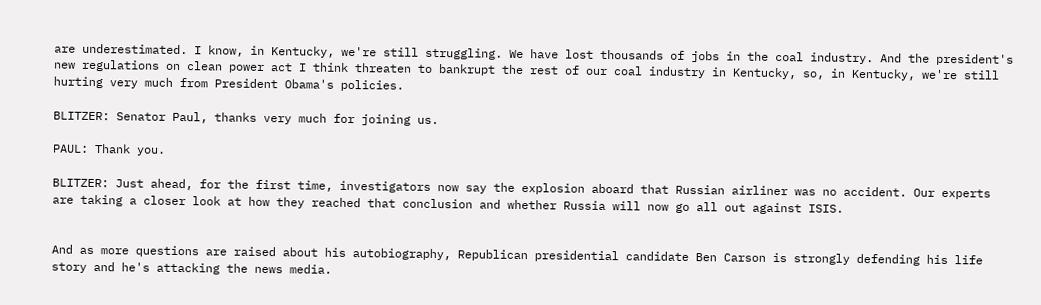are underestimated. I know, in Kentucky, we're still struggling. We have lost thousands of jobs in the coal industry. And the president's new regulations on clean power act I think threaten to bankrupt the rest of our coal industry in Kentucky, so, in Kentucky, we're still hurting very much from President Obama's policies.

BLITZER: Senator Paul, thanks very much for joining us.

PAUL: Thank you.

BLITZER: Just ahead, for the first time, investigators now say the explosion aboard that Russian airliner was no accident. Our experts are taking a closer look at how they reached that conclusion and whether Russia will now go all out against ISIS.


And as more questions are raised about his autobiography, Republican presidential candidate Ben Carson is strongly defending his life story and he's attacking the news media.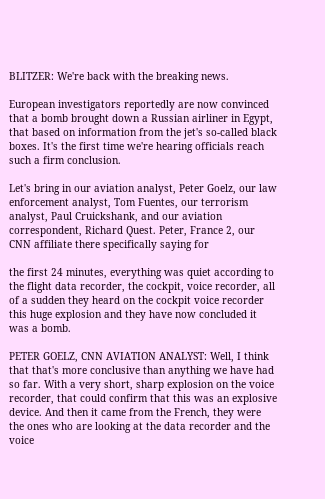BLITZER: We're back with the breaking news.

European investigators reportedly are now convinced that a bomb brought down a Russian airliner in Egypt, that based on information from the jet's so-called black boxes. It's the first time we're hearing officials reach such a firm conclusion.

Let's bring in our aviation analyst, Peter Goelz, our law enforcement analyst, Tom Fuentes, our terrorism analyst, Paul Cruickshank, and our aviation correspondent, Richard Quest. Peter, France 2, our CNN affiliate there specifically saying for

the first 24 minutes, everything was quiet according to the flight data recorder, the cockpit, voice recorder, all of a sudden they heard on the cockpit voice recorder this huge explosion and they have now concluded it was a bomb.

PETER GOELZ, CNN AVIATION ANALYST: Well, I think that that's more conclusive than anything we have had so far. With a very short, sharp explosion on the voice recorder, that could confirm that this was an explosive device. And then it came from the French, they were the ones who are looking at the data recorder and the voice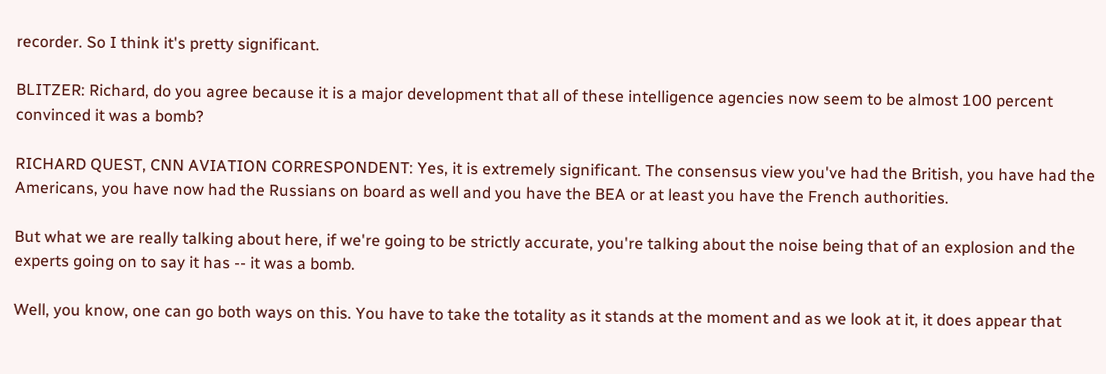recorder. So I think it's pretty significant.

BLITZER: Richard, do you agree because it is a major development that all of these intelligence agencies now seem to be almost 100 percent convinced it was a bomb?

RICHARD QUEST, CNN AVIATION CORRESPONDENT: Yes, it is extremely significant. The consensus view you've had the British, you have had the Americans, you have now had the Russians on board as well and you have the BEA or at least you have the French authorities.

But what we are really talking about here, if we're going to be strictly accurate, you're talking about the noise being that of an explosion and the experts going on to say it has -- it was a bomb.

Well, you know, one can go both ways on this. You have to take the totality as it stands at the moment and as we look at it, it does appear that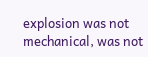explosion was not mechanical, was not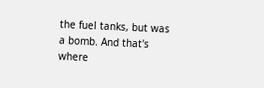the fuel tanks, but was a bomb. And that's where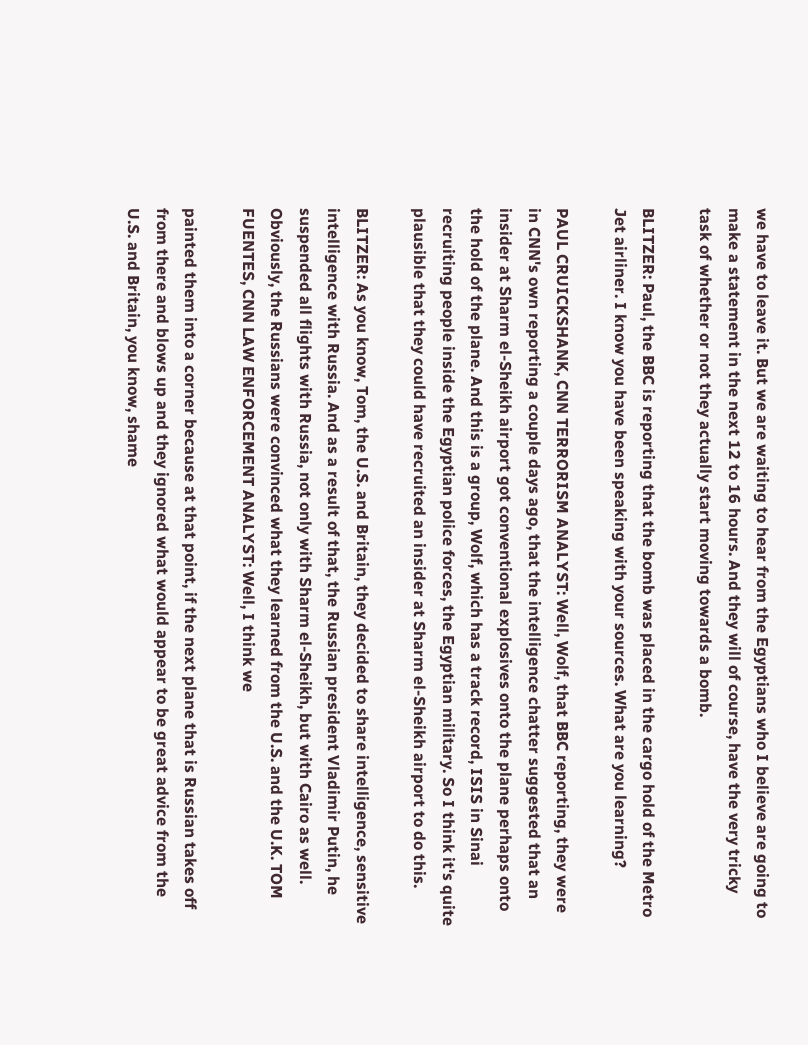we have to leave it. But we are waiting to hear from the Egyptians who I believe are going to make a statement in the next 12 to 16 hours. And they will of course, have the very tricky task of whether or not they actually start moving towards a bomb.

BLITZER: Paul, the BBC is reporting that the bomb was placed in the cargo hold of the Metro Jet airliner. I know you have been speaking with your sources. What are you learning?

PAUL CRUICKSHANK, CNN TERRORISM ANALYST: Well, Wolf, that BBC reporting, they were in CNN's own reporting a couple days ago, that the intelligence chatter suggested that an insider at Sharm el-Sheikh airport got conventional explosives onto the plane perhaps onto the hold of the plane. And this is a group, Wolf, which has a track record, ISIS in Sinai recruiting people inside the Egyptian police forces, the Egyptian military. So I think it's quite plausible that they could have recruited an insider at Sharm el-Sheikh airport to do this.

BLITZER: As you know, Tom, the U.S. and Britain, they decided to share intelligence, sensitive intelligence with Russia. And as a result of that, the Russian president Vladimir Putin, he suspended all flights with Russia, not only with Sharm el-Sheikh, but with Cairo as well. Obviously, the Russians were convinced what they learned from the U.S. and the U.K. TOM FUENTES, CNN LAW ENFORCEMENT ANALYST: Well, I think we

painted them into a corner because at that point, if the next plane that is Russian takes off from there and blows up and they ignored what would appear to be great advice from the U.S. and Britain, you know, shame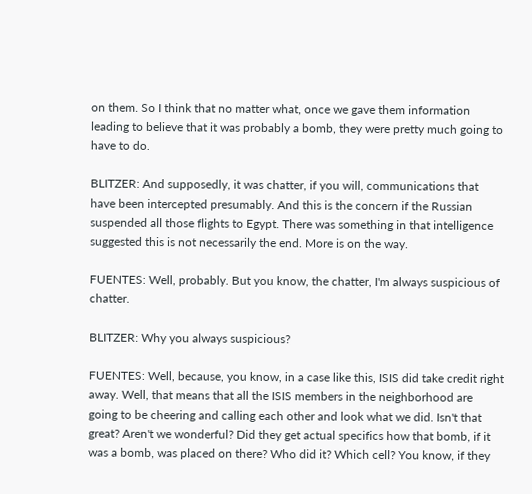on them. So I think that no matter what, once we gave them information leading to believe that it was probably a bomb, they were pretty much going to have to do.

BLITZER: And supposedly, it was chatter, if you will, communications that have been intercepted presumably. And this is the concern if the Russian suspended all those flights to Egypt. There was something in that intelligence suggested this is not necessarily the end. More is on the way.

FUENTES: Well, probably. But you know, the chatter, I'm always suspicious of chatter.

BLITZER: Why you always suspicious?

FUENTES: Well, because, you know, in a case like this, ISIS did take credit right away. Well, that means that all the ISIS members in the neighborhood are going to be cheering and calling each other and look what we did. Isn't that great? Aren't we wonderful? Did they get actual specifics how that bomb, if it was a bomb, was placed on there? Who did it? Which cell? You know, if they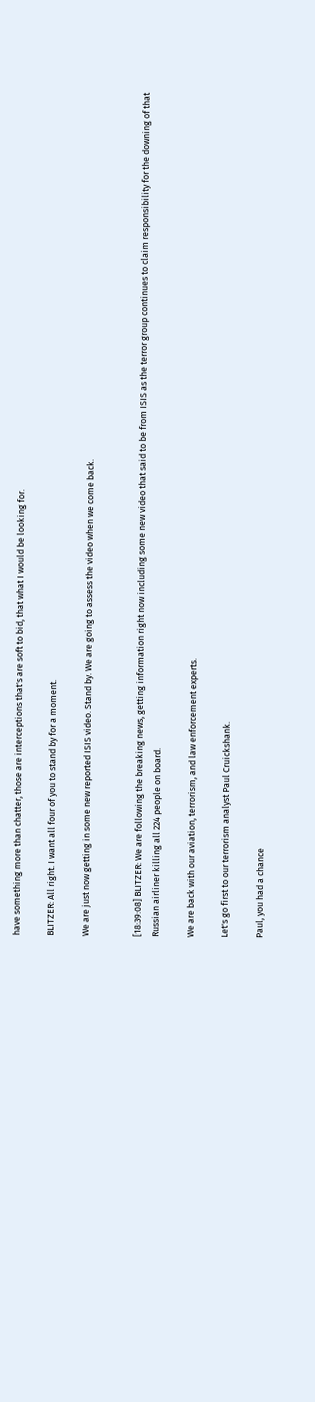have something more than chatter, those are interceptions that's are soft to bid, that what I would be looking for.

BLITZER: All right. I want all four of you to stand by for a moment.

We are just now getting in some new reported ISIS video. Stand by. We are going to assess the video when we come back.


[18:39:08] BLITZER: We are following the breaking news, getting information right now including some new video that said to be from ISIS as the terror group continues to claim responsibility for the downing of that Russian airliner killing all 224 people on board.

We are back with our aviation, terrorism, and law enforcement experts.

Let's go first to our terrorism analyst Paul Cruickshank.

Paul, you had a chance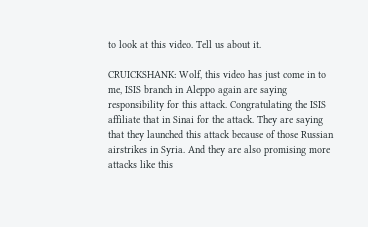to look at this video. Tell us about it.

CRUICKSHANK: Wolf, this video has just come in to me, ISIS branch in Aleppo again are saying responsibility for this attack. Congratulating the ISIS affiliate that in Sinai for the attack. They are saying that they launched this attack because of those Russian airstrikes in Syria. And they are also promising more attacks like this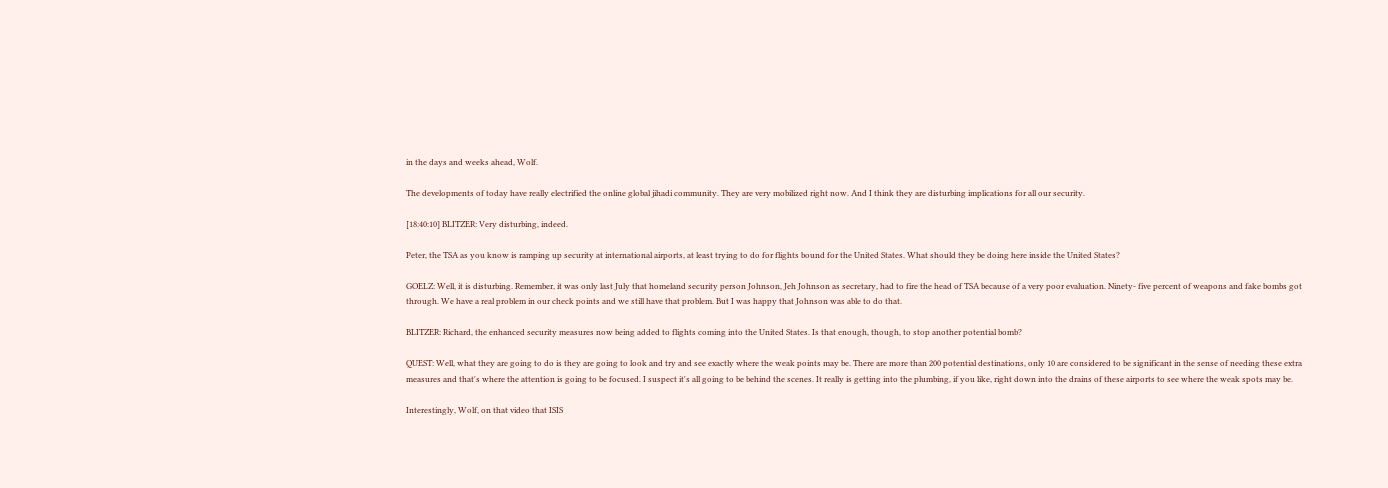in the days and weeks ahead, Wolf.

The developments of today have really electrified the online global jihadi community. They are very mobilized right now. And I think they are disturbing implications for all our security.

[18:40:10] BLITZER: Very disturbing, indeed.

Peter, the TSA as you know is ramping up security at international airports, at least trying to do for flights bound for the United States. What should they be doing here inside the United States?

GOELZ: Well, it is disturbing. Remember, it was only last July that homeland security person Johnson, Jeh Johnson as secretary, had to fire the head of TSA because of a very poor evaluation. Ninety- five percent of weapons and fake bombs got through. We have a real problem in our check points and we still have that problem. But I was happy that Johnson was able to do that.

BLITZER: Richard, the enhanced security measures now being added to flights coming into the United States. Is that enough, though, to stop another potential bomb?

QUEST: Well, what they are going to do is they are going to look and try and see exactly where the weak points may be. There are more than 200 potential destinations, only 10 are considered to be significant in the sense of needing these extra measures and that's where the attention is going to be focused. I suspect it's all going to be behind the scenes. It really is getting into the plumbing, if you like, right down into the drains of these airports to see where the weak spots may be.

Interestingly, Wolf, on that video that ISIS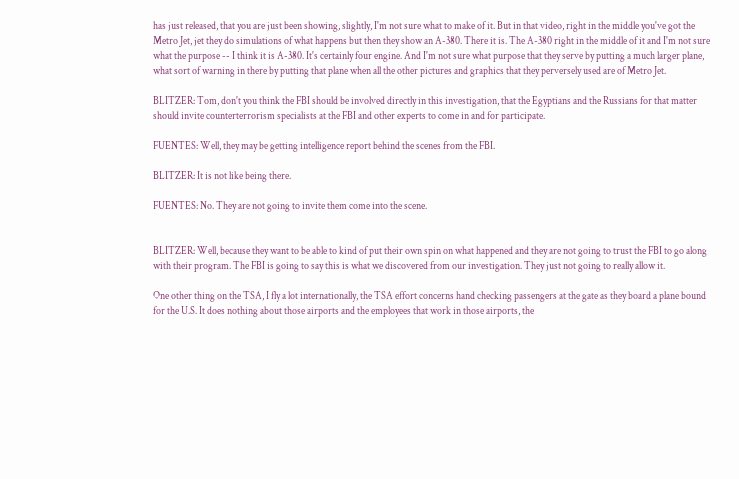has just released, that you are just been showing, slightly, I'm not sure what to make of it. But in that video, right in the middle you've got the Metro Jet, jet they do simulations of what happens but then they show an A-380. There it is. The A-380 right in the middle of it and I'm not sure what the purpose -- I think it is A-380. It's certainly four engine. And I'm not sure what purpose that they serve by putting a much larger plane, what sort of warning in there by putting that plane when all the other pictures and graphics that they perversely used are of Metro Jet.

BLITZER: Tom, don't you think the FBI should be involved directly in this investigation, that the Egyptians and the Russians for that matter should invite counterterrorism specialists at the FBI and other experts to come in and for participate.

FUENTES: Well, they may be getting intelligence report behind the scenes from the FBI.

BLITZER: It is not like being there.

FUENTES: No. They are not going to invite them come into the scene.


BLITZER: Well, because they want to be able to kind of put their own spin on what happened and they are not going to trust the FBI to go along with their program. The FBI is going to say this is what we discovered from our investigation. They just not going to really allow it.

One other thing on the TSA, I fly a lot internationally, the TSA effort concerns hand checking passengers at the gate as they board a plane bound for the U.S. It does nothing about those airports and the employees that work in those airports, the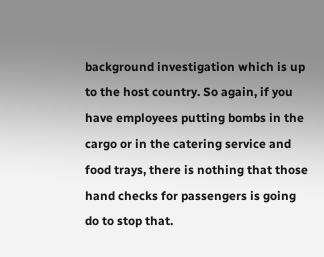background investigation which is up to the host country. So again, if you have employees putting bombs in the cargo or in the catering service and food trays, there is nothing that those hand checks for passengers is going do to stop that.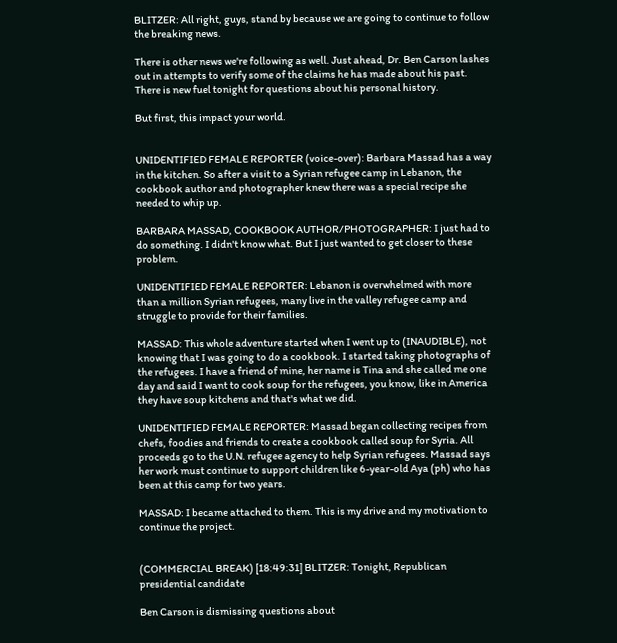BLITZER: All right, guys, stand by because we are going to continue to follow the breaking news.

There is other news we're following as well. Just ahead, Dr. Ben Carson lashes out in attempts to verify some of the claims he has made about his past. There is new fuel tonight for questions about his personal history.

But first, this impact your world.


UNIDENTIFIED FEMALE REPORTER (voice-over): Barbara Massad has a way in the kitchen. So after a visit to a Syrian refugee camp in Lebanon, the cookbook author and photographer knew there was a special recipe she needed to whip up.

BARBARA MASSAD, COOKBOOK AUTHOR/PHOTOGRAPHER: I just had to do something. I didn't know what. But I just wanted to get closer to these problem.

UNIDENTIFIED FEMALE REPORTER: Lebanon is overwhelmed with more than a million Syrian refugees, many live in the valley refugee camp and struggle to provide for their families.

MASSAD: This whole adventure started when I went up to (INAUDIBLE), not knowing that I was going to do a cookbook. I started taking photographs of the refugees. I have a friend of mine, her name is Tina and she called me one day and said I want to cook soup for the refugees, you know, like in America they have soup kitchens and that's what we did.

UNIDENTIFIED FEMALE REPORTER: Massad began collecting recipes from chefs, foodies and friends to create a cookbook called soup for Syria. All proceeds go to the U.N. refugee agency to help Syrian refugees. Massad says her work must continue to support children like 6-year-old Aya (ph) who has been at this camp for two years.

MASSAD: I became attached to them. This is my drive and my motivation to continue the project.


(COMMERCIAL BREAK) [18:49:31] BLITZER: Tonight, Republican presidential candidate

Ben Carson is dismissing questions about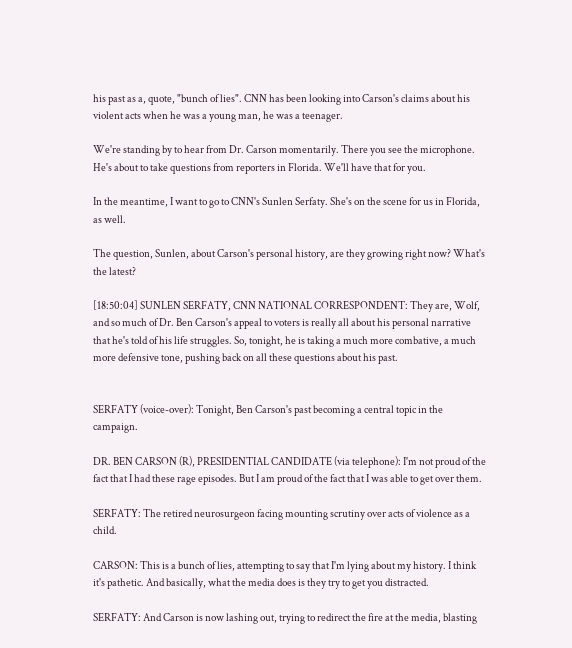his past as a, quote, "bunch of lies". CNN has been looking into Carson's claims about his violent acts when he was a young man, he was a teenager.

We're standing by to hear from Dr. Carson momentarily. There you see the microphone. He's about to take questions from reporters in Florida. We'll have that for you.

In the meantime, I want to go to CNN's Sunlen Serfaty. She's on the scene for us in Florida, as well.

The question, Sunlen, about Carson's personal history, are they growing right now? What's the latest?

[18:50:04] SUNLEN SERFATY, CNN NATIONAL CORRESPONDENT: They are, Wolf, and so much of Dr. Ben Carson's appeal to voters is really all about his personal narrative that he's told of his life struggles. So, tonight, he is taking a much more combative, a much more defensive tone, pushing back on all these questions about his past.


SERFATY (voice-over): Tonight, Ben Carson's past becoming a central topic in the campaign.

DR. BEN CARSON (R), PRESIDENTIAL CANDIDATE (via telephone): I'm not proud of the fact that I had these rage episodes. But I am proud of the fact that I was able to get over them.

SERFATY: The retired neurosurgeon facing mounting scrutiny over acts of violence as a child.

CARSON: This is a bunch of lies, attempting to say that I'm lying about my history. I think it's pathetic. And basically, what the media does is they try to get you distracted.

SERFATY: And Carson is now lashing out, trying to redirect the fire at the media, blasting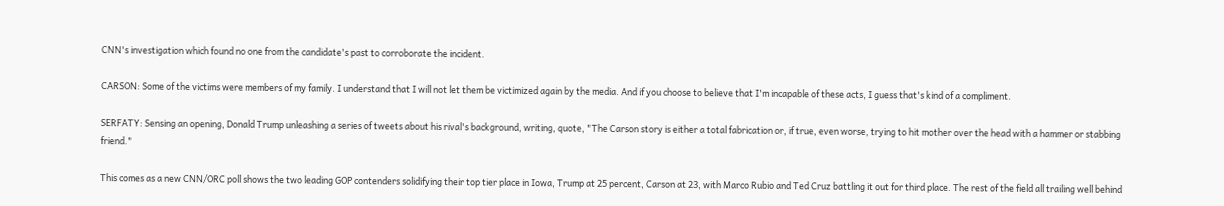CNN's investigation which found no one from the candidate's past to corroborate the incident.

CARSON: Some of the victims were members of my family. I understand that I will not let them be victimized again by the media. And if you choose to believe that I'm incapable of these acts, I guess that's kind of a compliment.

SERFATY: Sensing an opening, Donald Trump unleashing a series of tweets about his rival's background, writing, quote, "The Carson story is either a total fabrication or, if true, even worse, trying to hit mother over the head with a hammer or stabbing friend."

This comes as a new CNN/ORC poll shows the two leading GOP contenders solidifying their top tier place in Iowa, Trump at 25 percent, Carson at 23, with Marco Rubio and Ted Cruz battling it out for third place. The rest of the field all trailing well behind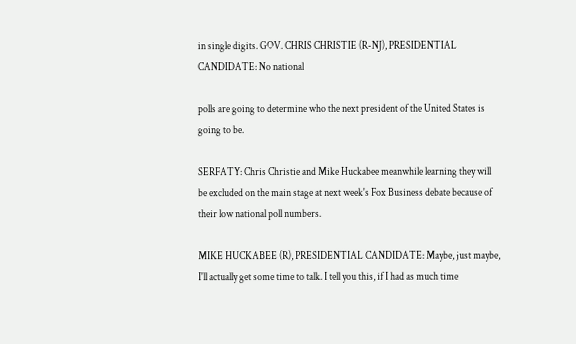in single digits. GOV. CHRIS CHRISTIE (R-NJ), PRESIDENTIAL CANDIDATE: No national

polls are going to determine who the next president of the United States is going to be.

SERFATY: Chris Christie and Mike Huckabee meanwhile learning they will be excluded on the main stage at next week's Fox Business debate because of their low national poll numbers.

MIKE HUCKABEE (R), PRESIDENTIAL CANDIDATE: Maybe, just maybe, I'll actually get some time to talk. I tell you this, if I had as much time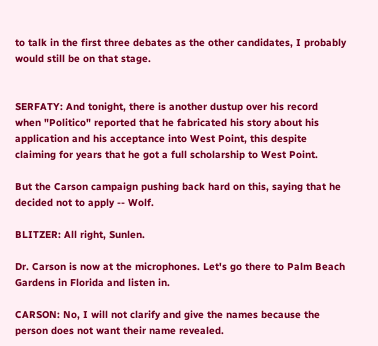to talk in the first three debates as the other candidates, I probably would still be on that stage.


SERFATY: And tonight, there is another dustup over his record when "Politico" reported that he fabricated his story about his application and his acceptance into West Point, this despite claiming for years that he got a full scholarship to West Point.

But the Carson campaign pushing back hard on this, saying that he decided not to apply -- Wolf.

BLITZER: All right, Sunlen.

Dr. Carson is now at the microphones. Let's go there to Palm Beach Gardens in Florida and listen in.

CARSON: No, I will not clarify and give the names because the person does not want their name revealed.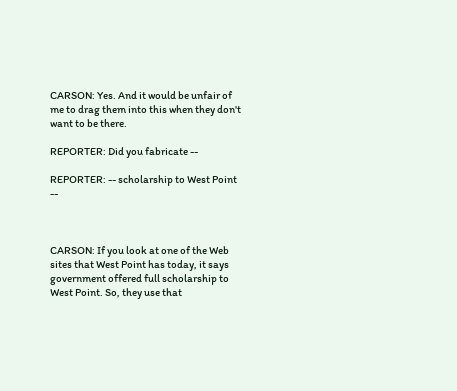CARSON: Yes. And it would be unfair of me to drag them into this when they don't want to be there.

REPORTER: Did you fabricate --

REPORTER: -- scholarship to West Point --



CARSON: If you look at one of the Web sites that West Point has today, it says government offered full scholarship to West Point. So, they use that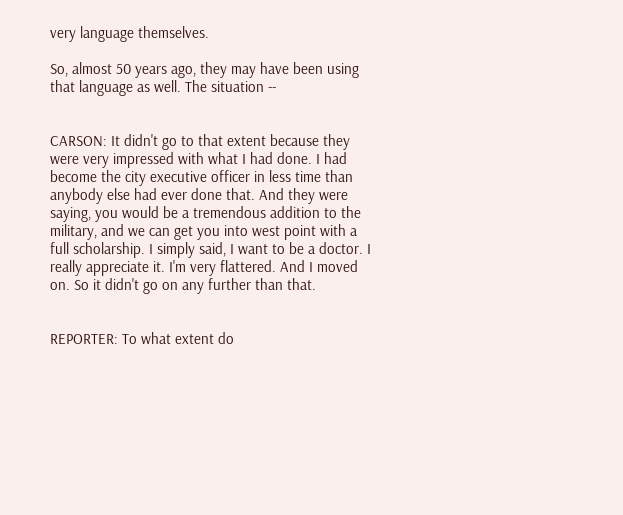very language themselves.

So, almost 50 years ago, they may have been using that language as well. The situation --


CARSON: It didn't go to that extent because they were very impressed with what I had done. I had become the city executive officer in less time than anybody else had ever done that. And they were saying, you would be a tremendous addition to the military, and we can get you into west point with a full scholarship. I simply said, I want to be a doctor. I really appreciate it. I'm very flattered. And I moved on. So it didn't go on any further than that.


REPORTER: To what extent do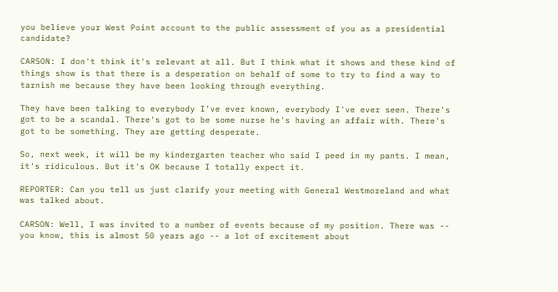you believe your West Point account to the public assessment of you as a presidential candidate?

CARSON: I don't think it's relevant at all. But I think what it shows and these kind of things show is that there is a desperation on behalf of some to try to find a way to tarnish me because they have been looking through everything.

They have been talking to everybody I've ever known, everybody I've ever seen. There's got to be a scandal. There's got to be some nurse he's having an affair with. There's got to be something. They are getting desperate.

So, next week, it will be my kindergarten teacher who said I peed in my pants. I mean, it's ridiculous. But it's OK because I totally expect it.

REPORTER: Can you tell us just clarify your meeting with General Westmoreland and what was talked about.

CARSON: Well, I was invited to a number of events because of my position. There was -- you know, this is almost 50 years ago -- a lot of excitement about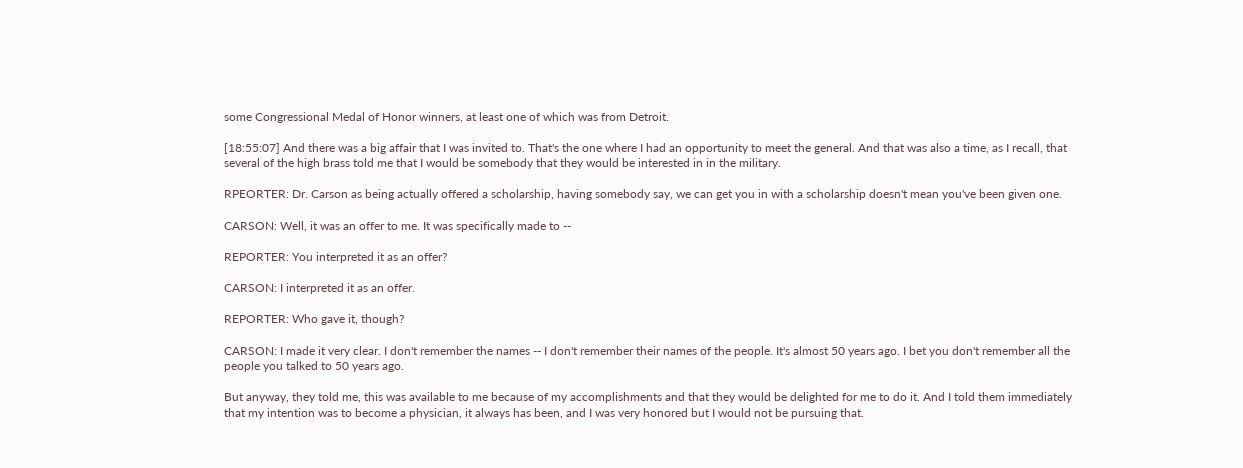some Congressional Medal of Honor winners, at least one of which was from Detroit.

[18:55:07] And there was a big affair that I was invited to. That's the one where I had an opportunity to meet the general. And that was also a time, as I recall, that several of the high brass told me that I would be somebody that they would be interested in in the military.

RPEORTER: Dr. Carson as being actually offered a scholarship, having somebody say, we can get you in with a scholarship doesn't mean you've been given one.

CARSON: Well, it was an offer to me. It was specifically made to --

REPORTER: You interpreted it as an offer?

CARSON: I interpreted it as an offer.

REPORTER: Who gave it, though?

CARSON: I made it very clear. I don't remember the names -- I don't remember their names of the people. It's almost 50 years ago. I bet you don't remember all the people you talked to 50 years ago.

But anyway, they told me, this was available to me because of my accomplishments and that they would be delighted for me to do it. And I told them immediately that my intention was to become a physician, it always has been, and I was very honored but I would not be pursuing that.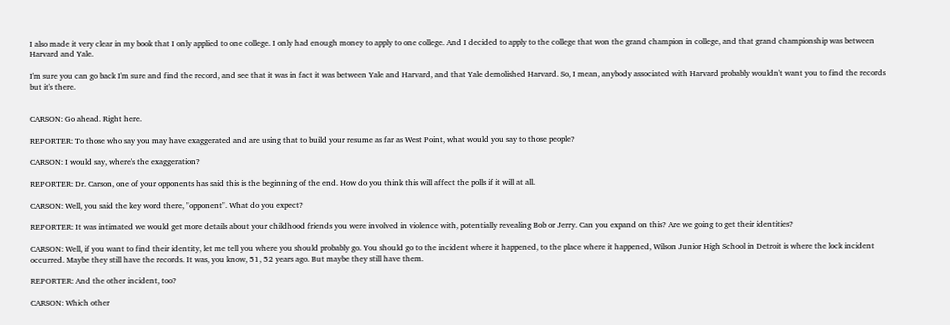I also made it very clear in my book that I only applied to one college. I only had enough money to apply to one college. And I decided to apply to the college that won the grand champion in college, and that grand championship was between Harvard and Yale.

I'm sure you can go back I'm sure and find the record, and see that it was in fact it was between Yale and Harvard, and that Yale demolished Harvard. So, I mean, anybody associated with Harvard probably wouldn't want you to find the records but it's there.


CARSON: Go ahead. Right here.

REPORTER: To those who say you may have exaggerated and are using that to build your resume as far as West Point, what would you say to those people?

CARSON: I would say, where's the exaggeration?

REPORTER: Dr. Carson, one of your opponents has said this is the beginning of the end. How do you think this will affect the polls if it will at all.

CARSON: Well, you said the key word there, "opponent". What do you expect?

REPORTER: It was intimated we would get more details about your childhood friends you were involved in violence with, potentially revealing Bob or Jerry. Can you expand on this? Are we going to get their identities?

CARSON: Well, if you want to find their identity, let me tell you where you should probably go. You should go to the incident where it happened, to the place where it happened, Wilson Junior High School in Detroit is where the lock incident occurred. Maybe they still have the records. It was, you know, 51, 52 years ago. But maybe they still have them.

REPORTER: And the other incident, too?

CARSON: Which other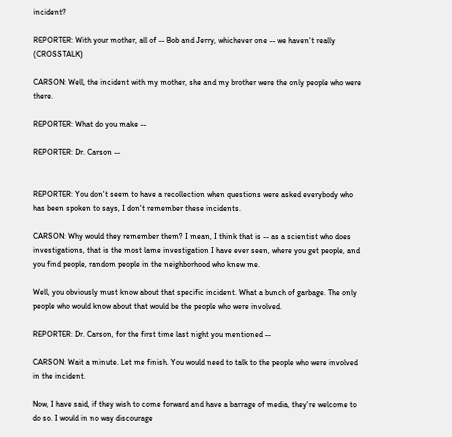incident?

REPORTER: With your mother, all of -- Bob and Jerry, whichever one -- we haven't really (CROSSTALK)

CARSON: Well, the incident with my mother, she and my brother were the only people who were there.

REPORTER: What do you make --

REPORTER: Dr. Carson --


REPORTER: You don't seem to have a recollection when questions were asked everybody who has been spoken to says, I don't remember these incidents.

CARSON: Why would they remember them? I mean, I think that is -- as a scientist who does investigations, that is the most lame investigation I have ever seen, where you get people, and you find people, random people in the neighborhood who knew me.

Well, you obviously must know about that specific incident. What a bunch of garbage. The only people who would know about that would be the people who were involved.

REPORTER: Dr. Carson, for the first time last night you mentioned --

CARSON: Wait a minute. Let me finish. You would need to talk to the people who were involved in the incident.

Now, I have said, if they wish to come forward and have a barrage of media, they're welcome to do so. I would in no way discourage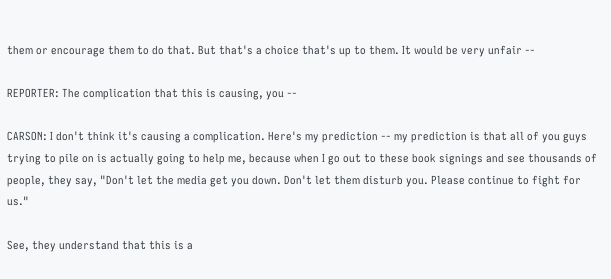them or encourage them to do that. But that's a choice that's up to them. It would be very unfair --

REPORTER: The complication that this is causing, you --

CARSON: I don't think it's causing a complication. Here's my prediction -- my prediction is that all of you guys trying to pile on is actually going to help me, because when I go out to these book signings and see thousands of people, they say, "Don't let the media get you down. Don't let them disturb you. Please continue to fight for us."

See, they understand that this is a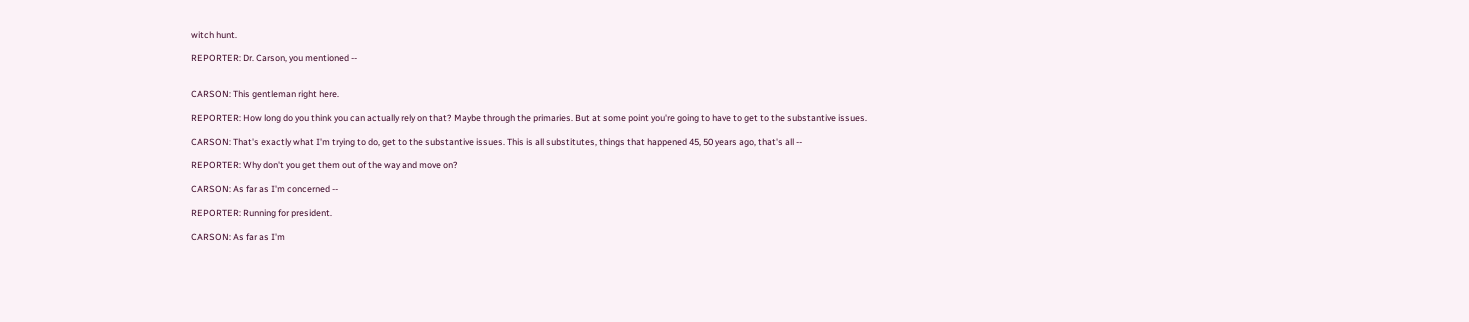witch hunt.

REPORTER: Dr. Carson, you mentioned --


CARSON: This gentleman right here.

REPORTER: How long do you think you can actually rely on that? Maybe through the primaries. But at some point you're going to have to get to the substantive issues.

CARSON: That's exactly what I'm trying to do, get to the substantive issues. This is all substitutes, things that happened 45, 50 years ago, that's all --

REPORTER: Why don't you get them out of the way and move on?

CARSON: As far as I'm concerned --

REPORTER: Running for president.

CARSON: As far as I'm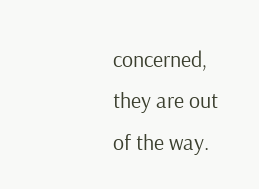concerned, they are out of the way.